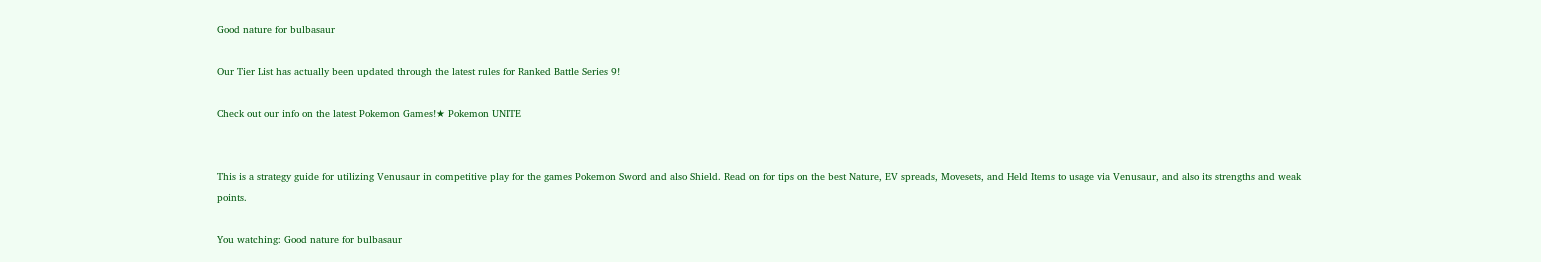Good nature for bulbasaur

Our Tier List has actually been updated through the latest rules for Ranked Battle Series 9!

Check out our info on the latest Pokemon Games!★ Pokemon UNITE


This is a strategy guide for utilizing Venusaur in competitive play for the games Pokemon Sword and also Shield. Read on for tips on the best Nature, EV spreads, Movesets, and Held Items to usage via Venusaur, and also its strengths and weak points.

You watching: Good nature for bulbasaur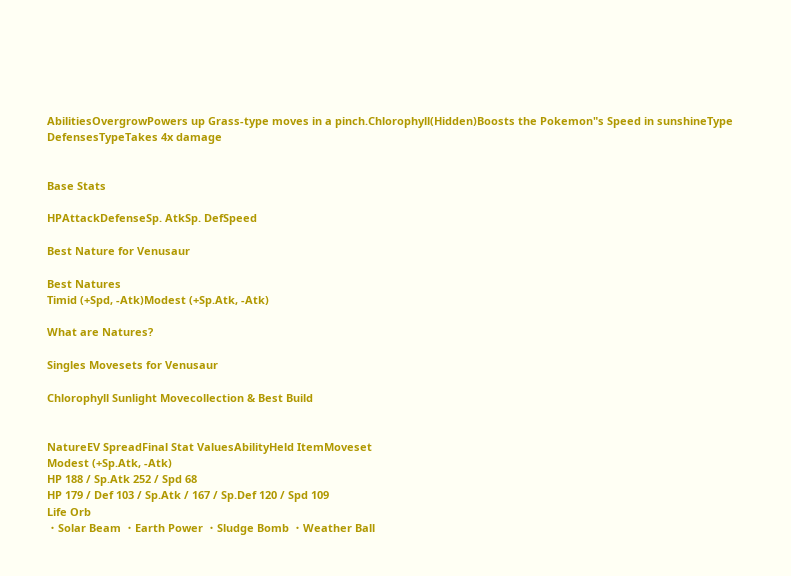AbilitiesOvergrowPowers up Grass-type moves in a pinch.Chlorophyll(Hidden)Boosts the Pokemon"s Speed in sunshineType DefensesTypeTakes 4x damage


Base Stats

HPAttackDefenseSp. AtkSp. DefSpeed

Best Nature for Venusaur

Best Natures
Timid (+Spd, -Atk)Modest (+Sp.Atk, -Atk)

What are Natures?

Singles Movesets for Venusaur

Chlorophyll Sunlight Movecollection & Best Build


NatureEV SpreadFinal Stat ValuesAbilityHeld ItemMoveset
Modest (+Sp.Atk, -Atk)
HP 188 / Sp.Atk 252 / Spd 68
HP 179 / Def 103 / Sp.Atk / 167 / Sp.Def 120 / Spd 109
Life Orb
・Solar Beam ・Earth Power ・Sludge Bomb ・Weather Ball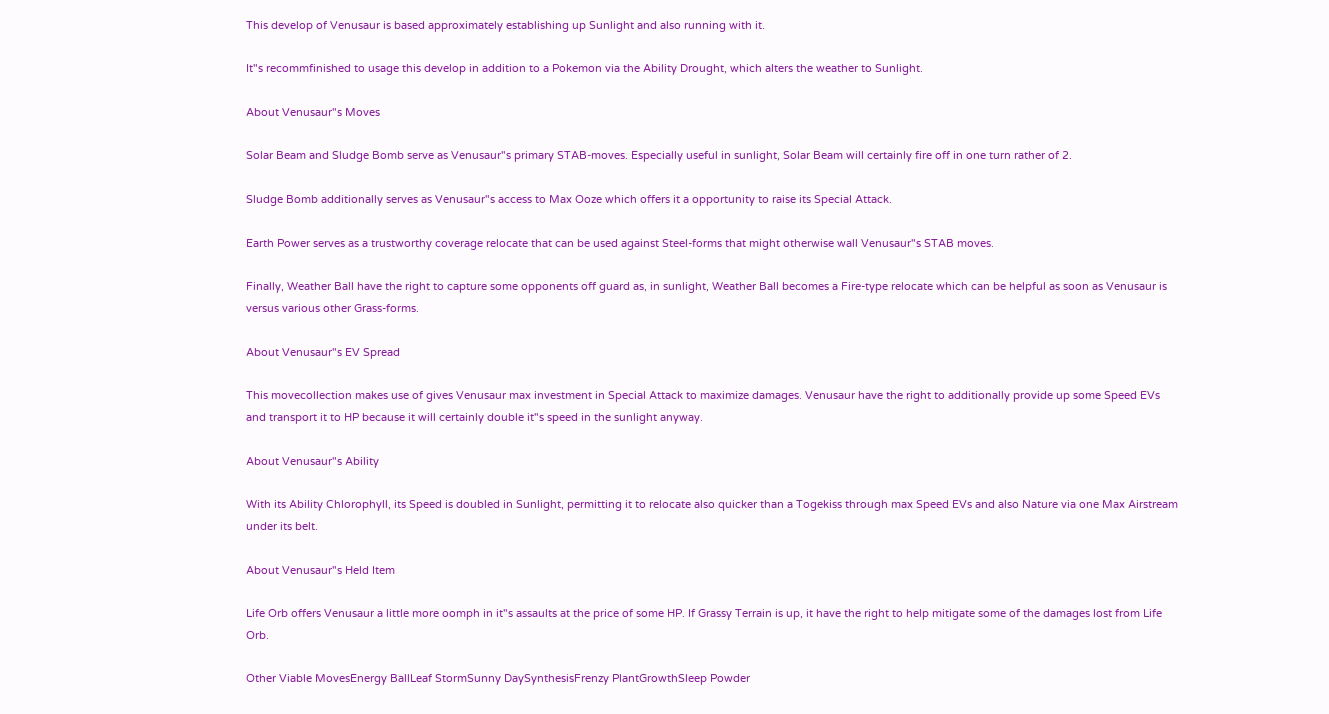This develop of Venusaur is based approximately establishing up Sunlight and also running with it.

It"s recommfinished to usage this develop in addition to a Pokemon via the Ability Drought, which alters the weather to Sunlight.

About Venusaur"s Moves

Solar Beam and Sludge Bomb serve as Venusaur"s primary STAB-moves. Especially useful in sunlight, Solar Beam will certainly fire off in one turn rather of 2.

Sludge Bomb additionally serves as Venusaur"s access to Max Ooze which offers it a opportunity to raise its Special Attack.

Earth Power serves as a trustworthy coverage relocate that can be used against Steel-forms that might otherwise wall Venusaur"s STAB moves.

Finally, Weather Ball have the right to capture some opponents off guard as, in sunlight, Weather Ball becomes a Fire-type relocate which can be helpful as soon as Venusaur is versus various other Grass-forms.

About Venusaur"s EV Spread

This movecollection makes use of gives Venusaur max investment in Special Attack to maximize damages. Venusaur have the right to additionally provide up some Speed EVs and transport it to HP because it will certainly double it"s speed in the sunlight anyway.

About Venusaur"s Ability

With its Ability Chlorophyll, its Speed is doubled in Sunlight, permitting it to relocate also quicker than a Togekiss through max Speed EVs and also Nature via one Max Airstream under its belt.

About Venusaur"s Held Item

Life Orb offers Venusaur a little more oomph in it"s assaults at the price of some HP. If Grassy Terrain is up, it have the right to help mitigate some of the damages lost from Life Orb.

Other Viable MovesEnergy BallLeaf StormSunny DaySynthesisFrenzy PlantGrowthSleep Powder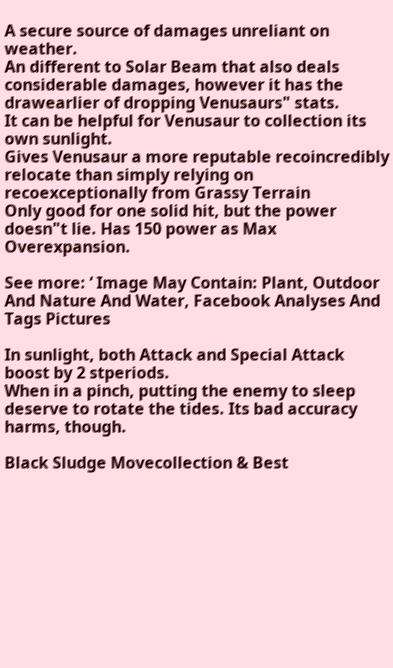A secure source of damages unreliant on weather.
An different to Solar Beam that also deals considerable damages, however it has the drawearlier of dropping Venusaurs" stats.
It can be helpful for Venusaur to collection its own sunlight.
Gives Venusaur a more reputable recoincredibly relocate than simply relying on recoexceptionally from Grassy Terrain
Only good for one solid hit, but the power doesn"t lie. Has 150 power as Max Overexpansion.

See more: ‘ Image May Contain: Plant, Outdoor And Nature And Water, Facebook Analyses And Tags Pictures

In sunlight, both Attack and Special Attack boost by 2 stperiods.
When in a pinch, putting the enemy to sleep deserve to rotate the tides. Its bad accuracy harms, though.

Black Sludge Movecollection & Best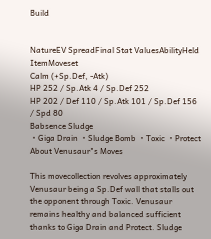Build


NatureEV SpreadFinal Stat ValuesAbilityHeld ItemMoveset
Calm (+Sp.Def, -Atk)
HP 252 / Sp.Atk 4 / Sp.Def 252
HP 202 / Def 110 / Sp.Atk 101 / Sp.Def 156 / Spd 80
Babsence Sludge
・Giga Drain ・Sludge Bomb ・Toxic ・Protect
About Venusaur"s Moves

This movecollection revolves approximately Venusaur being a Sp.Def wall that stalls out the opponent through Toxic. Venusaur remains healthy and balanced sufficient thanks to Giga Drain and Protect. Sludge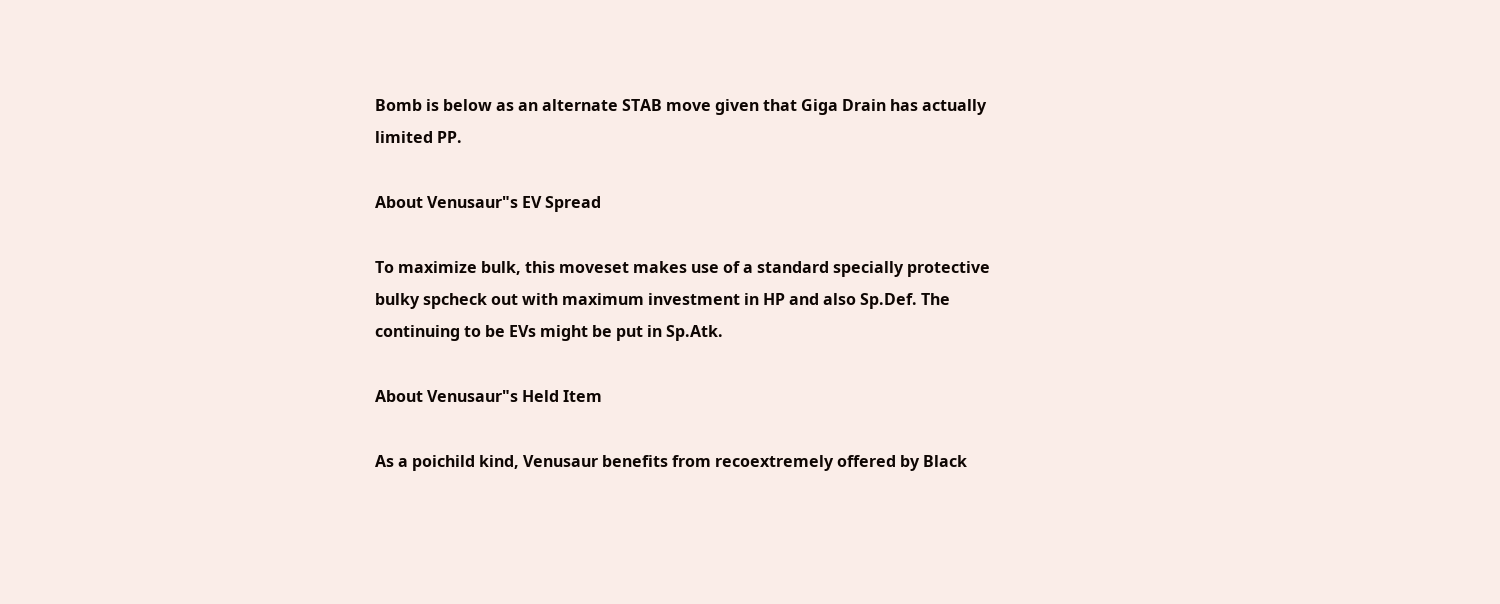Bomb is below as an alternate STAB move given that Giga Drain has actually limited PP.

About Venusaur"s EV Spread

To maximize bulk, this moveset makes use of a standard specially protective bulky spcheck out with maximum investment in HP and also Sp.Def. The continuing to be EVs might be put in Sp.Atk.

About Venusaur"s Held Item

As a poichild kind, Venusaur benefits from recoextremely offered by Black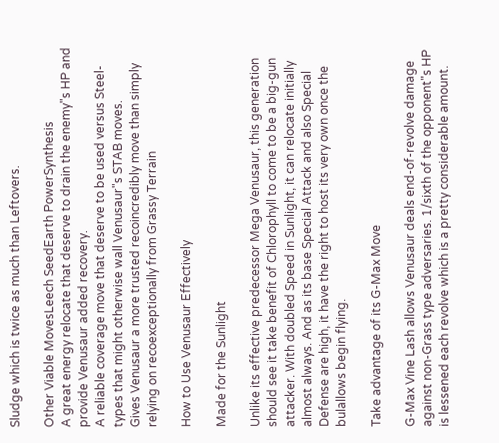Sludge which is twice as much than Leftovers.

Other Viable MovesLeech SeedEarth PowerSynthesis
A great energy relocate that deserve to drain the enemy"s HP and provide Venusaur added recovery.
A reliable coverage move that deserve to be used versus Steel-types that might otherwise wall Venusaur"s STAB moves.
Gives Venusaur a more trusted recoincredibly move than simply relying on recoexceptionally from Grassy Terrain

How to Use Venusaur Effectively

Made for the Sunlight

Unlike its effective predecessor Mega Venusaur, this generation should see it take benefit of Chlorophyll to come to be a big-gun attacker. With doubled Speed in Sunlight, it can relocate initially almost always. And as its base Special Attack and also Special Defense are high, it have the right to host its very own once the bulallows begin flying.

Take advantage of its G-Max Move

G-Max Vine Lash allows Venusaur deals end-of-revolve damage against non-Grass type adversaries. 1/sixth of the opponent"s HP is lessened each revolve which is a pretty considerable amount.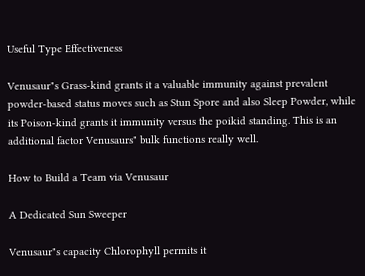Useful Type Effectiveness

Venusaur"s Grass-kind grants it a valuable immunity against prevalent powder-based status moves such as Stun Spore and also Sleep Powder, while its Poison-kind grants it immunity versus the poikid standing. This is an additional factor Venusaurs" bulk functions really well.

How to Build a Team via Venusaur

A Dedicated Sun Sweeper

Venusaur"s capacity Chlorophyll permits it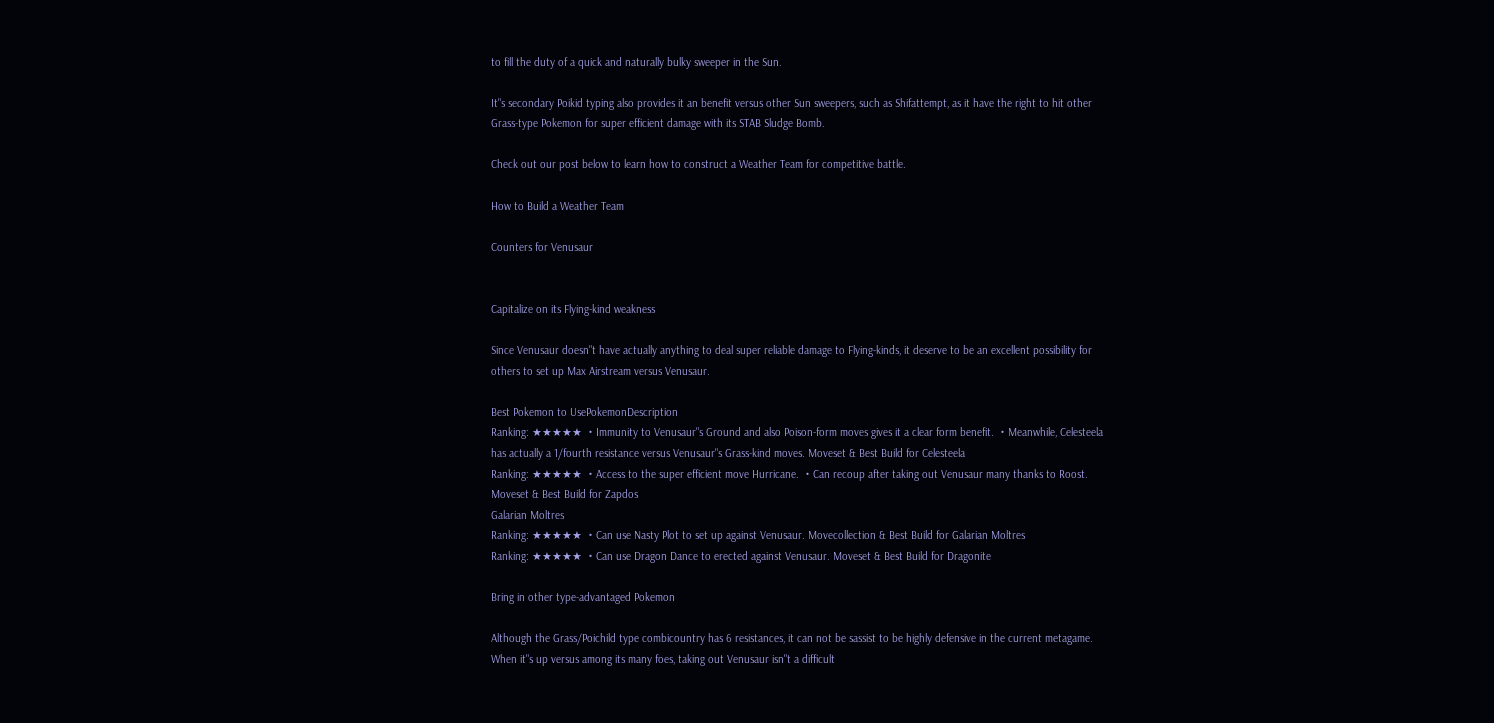to fill the duty of a quick and naturally bulky sweeper in the Sun.

It"s secondary Poikid typing also provides it an benefit versus other Sun sweepers, such as Shifattempt, as it have the right to hit other Grass-type Pokemon for super efficient damage with its STAB Sludge Bomb.

Check out our post below to learn how to construct a Weather Team for competitive battle.

How to Build a Weather Team

Counters for Venusaur


Capitalize on its Flying-kind weakness

Since Venusaur doesn"t have actually anything to deal super reliable damage to Flying-kinds, it deserve to be an excellent possibility for others to set up Max Airstream versus Venusaur.

Best Pokemon to UsePokemonDescription
Ranking: ★★★★★ ・Immunity to Venusaur"s Ground and also Poison-form moves gives it a clear form benefit. ・Meanwhile, Celesteela has actually a 1/fourth resistance versus Venusaur"s Grass-kind moves. Moveset & Best Build for Celesteela
Ranking: ★★★★★ ・Access to the super efficient move Hurricane. ・Can recoup after taking out Venusaur many thanks to Roost. Moveset & Best Build for Zapdos
Galarian Moltres
Ranking: ★★★★★ ・Can use Nasty Plot to set up against Venusaur. Movecollection & Best Build for Galarian Moltres
Ranking: ★★★★★ ・Can use Dragon Dance to erected against Venusaur. Moveset & Best Build for Dragonite

Bring in other type-advantaged Pokemon

Although the Grass/Poichild type combicountry has 6 resistances, it can not be sassist to be highly defensive in the current metagame. When it"s up versus among its many foes, taking out Venusaur isn"t a difficult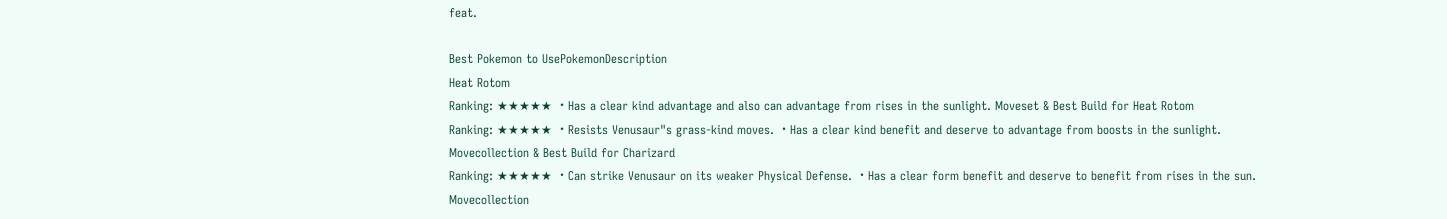feat.

Best Pokemon to UsePokemonDescription
Heat Rotom
Ranking: ★★★★★ ・Has a clear kind advantage and also can advantage from rises in the sunlight. Moveset & Best Build for Heat Rotom
Ranking: ★★★★★ ・Resists Venusaur"s grass-kind moves. ・Has a clear kind benefit and deserve to advantage from boosts in the sunlight. Movecollection & Best Build for Charizard
Ranking: ★★★★★ ・Can strike Venusaur on its weaker Physical Defense. ・Has a clear form benefit and deserve to benefit from rises in the sun. Movecollection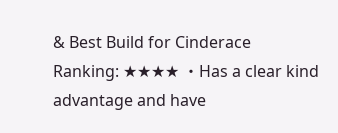& Best Build for Cinderace
Ranking: ★★★★ ・Has a clear kind advantage and have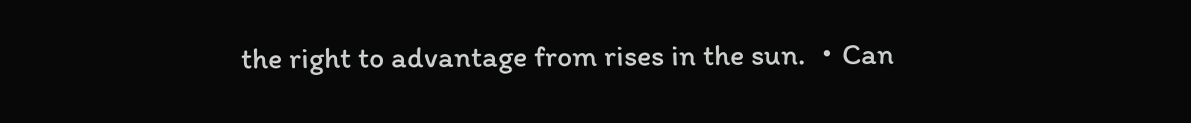the right to advantage from rises in the sun. ・Can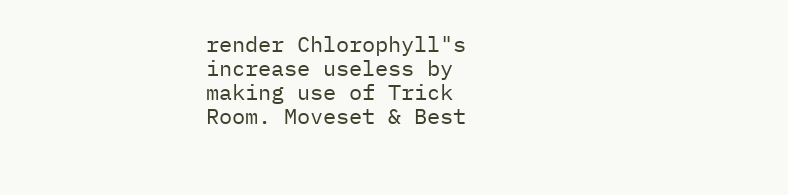render Chlorophyll"s increase useless by making use of Trick Room. Moveset & Best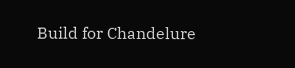Build for Chandelure